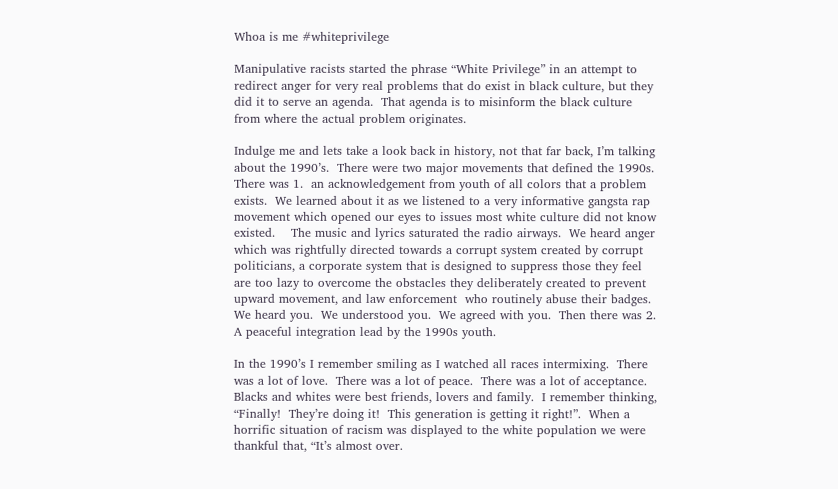Whoa is me #whiteprivilege

Manipulative racists started the phrase “White Privilege” in an attempt to redirect anger for very real problems that do exist in black culture, but they did it to serve an agenda.  That agenda is to misinform the black culture from where the actual problem originates.

Indulge me and lets take a look back in history, not that far back, I’m talking about the 1990’s.  There were two major movements that defined the 1990s.  There was 1.  an acknowledgement from youth of all colors that a problem exists.  We learned about it as we listened to a very informative gangsta rap movement which opened our eyes to issues most white culture did not know existed.    The music and lyrics saturated the radio airways.  We heard anger which was rightfully directed towards a corrupt system created by corrupt politicians, a corporate system that is designed to suppress those they feel are too lazy to overcome the obstacles they deliberately created to prevent upward movement, and law enforcement  who routinely abuse their badges.  We heard you.  We understood you.  We agreed with you.  Then there was 2.  A peaceful integration lead by the 1990s youth.

In the 1990’s I remember smiling as I watched all races intermixing.  There was a lot of love.  There was a lot of peace.  There was a lot of acceptance.  Blacks and whites were best friends, lovers and family.  I remember thinking, “Finally!  They’re doing it!  This generation is getting it right!”.  When a horrific situation of racism was displayed to the white population we were thankful that, “It’s almost over.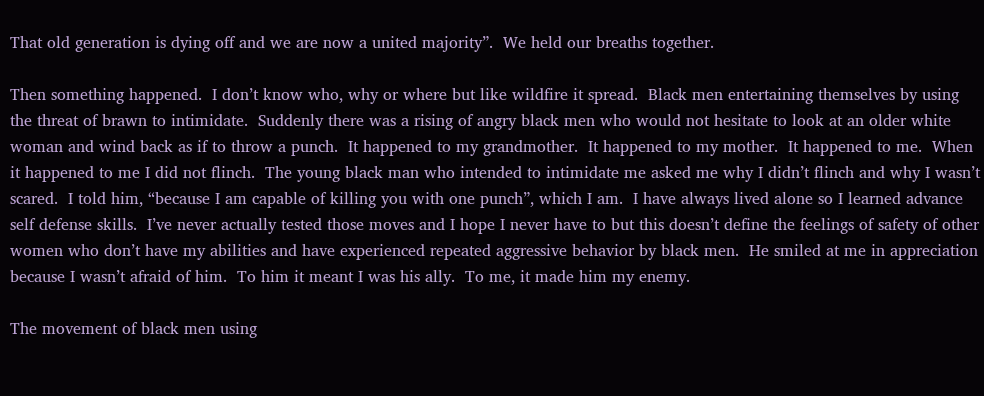That old generation is dying off and we are now a united majority”.  We held our breaths together.

Then something happened.  I don’t know who, why or where but like wildfire it spread.  Black men entertaining themselves by using the threat of brawn to intimidate.  Suddenly there was a rising of angry black men who would not hesitate to look at an older white woman and wind back as if to throw a punch.  It happened to my grandmother.  It happened to my mother.  It happened to me.  When it happened to me I did not flinch.  The young black man who intended to intimidate me asked me why I didn’t flinch and why I wasn’t scared.  I told him, “because I am capable of killing you with one punch”, which I am.  I have always lived alone so I learned advance self defense skills.  I’ve never actually tested those moves and I hope I never have to but this doesn’t define the feelings of safety of other women who don’t have my abilities and have experienced repeated aggressive behavior by black men.  He smiled at me in appreciation because I wasn’t afraid of him.  To him it meant I was his ally.  To me, it made him my enemy.

The movement of black men using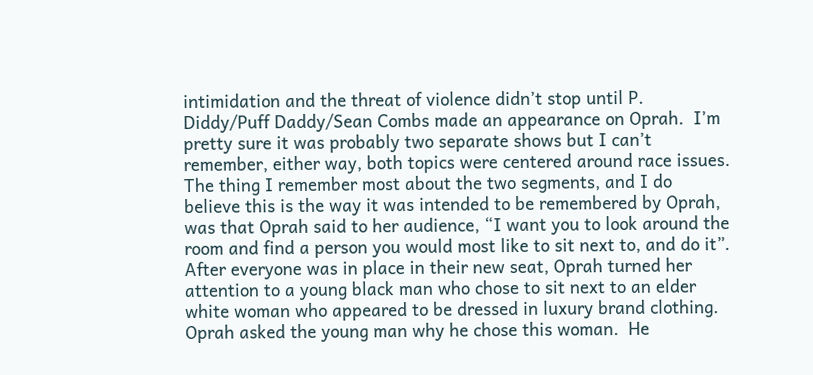intimidation and the threat of violence didn’t stop until P. Diddy/Puff Daddy/Sean Combs made an appearance on Oprah.  I’m pretty sure it was probably two separate shows but I can’t remember, either way, both topics were centered around race issues. The thing I remember most about the two segments, and I do believe this is the way it was intended to be remembered by Oprah,  was that Oprah said to her audience, “I want you to look around the room and find a person you would most like to sit next to, and do it”.   After everyone was in place in their new seat, Oprah turned her attention to a young black man who chose to sit next to an elder white woman who appeared to be dressed in luxury brand clothing.  Oprah asked the young man why he chose this woman.  He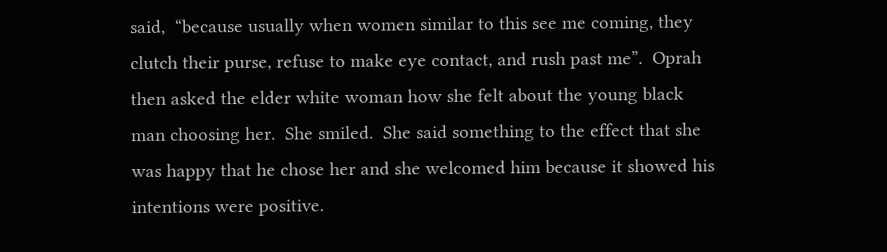said,  “because usually when women similar to this see me coming, they clutch their purse, refuse to make eye contact, and rush past me”.  Oprah then asked the elder white woman how she felt about the young black man choosing her.  She smiled.  She said something to the effect that she was happy that he chose her and she welcomed him because it showed his intentions were positive.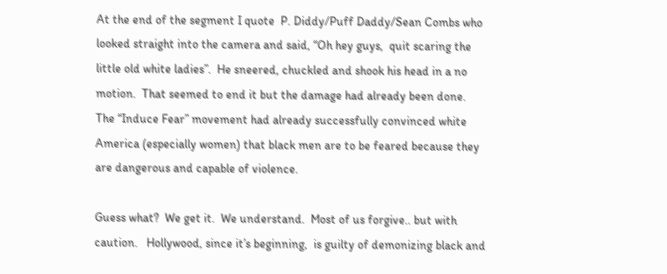At the end of the segment I quote  P. Diddy/Puff Daddy/Sean Combs who looked straight into the camera and said, “Oh hey guys,  quit scaring the little old white ladies”.  He sneered, chuckled and shook his head in a no motion.  That seemed to end it but the damage had already been done.  The “Induce Fear” movement had already successfully convinced white America (especially women) that black men are to be feared because they are dangerous and capable of violence.

Guess what?  We get it.  We understand.  Most of us forgive.. but with caution.   Hollywood, since it’s beginning,  is guilty of demonizing black and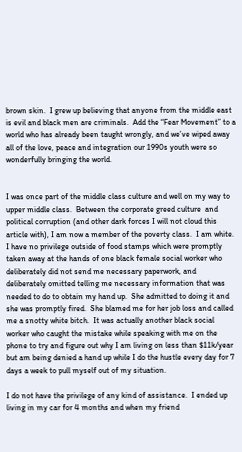brown skin.  I grew up believing that anyone from the middle east is evil and black men are criminals.  Add the “Fear Movement” to a world who has already been taught wrongly, and we’ve wiped away all of the love, peace and integration our 1990s youth were so wonderfully bringing the world.


I was once part of the middle class culture and well on my way to upper middle class.  Between the corporate greed culture  and political corruption (and other dark forces I will not cloud this article with), I am now a member of the poverty class.  I am white.  I have no privilege outside of food stamps which were promptly taken away at the hands of one black female social worker who deliberately did not send me necessary paperwork, and deliberately omitted telling me necessary information that was needed to do to obtain my hand up.  She admitted to doing it and she was promptly fired.  She blamed me for her job loss and called me a snotty white bitch.  It was actually another black social worker who caught the mistake while speaking with me on the phone to try and figure out why I am living on less than $11k/year but am being denied a hand up while I do the hustle every day for 7 days a week to pull myself out of my situation.

I do not have the privilege of any kind of assistance.  I ended up living in my car for 4 months and when my friend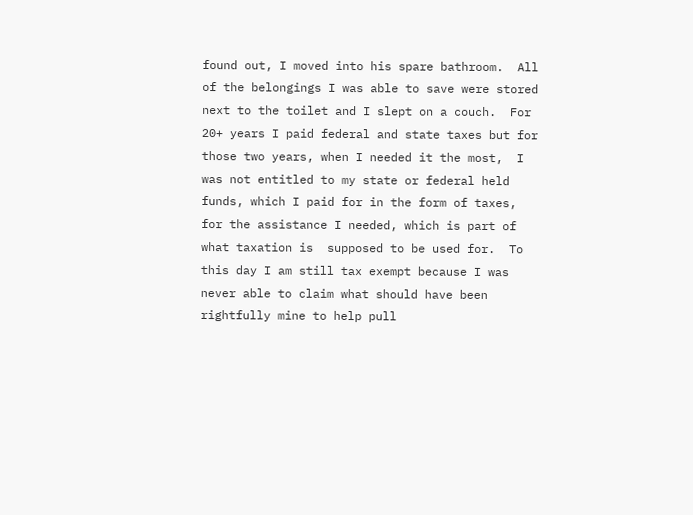found out, I moved into his spare bathroom.  All of the belongings I was able to save were stored next to the toilet and I slept on a couch.  For 20+ years I paid federal and state taxes but for those two years, when I needed it the most,  I was not entitled to my state or federal held funds, which I paid for in the form of taxes,  for the assistance I needed, which is part of what taxation is  supposed to be used for.  To this day I am still tax exempt because I was never able to claim what should have been rightfully mine to help pull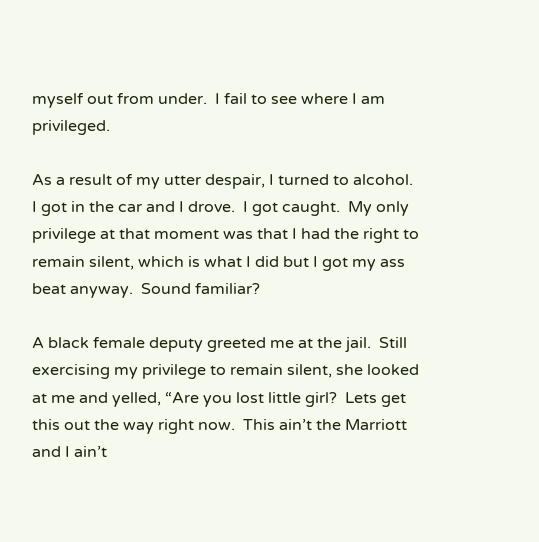myself out from under.  I fail to see where I am privileged.

As a result of my utter despair, I turned to alcohol.  I got in the car and I drove.  I got caught.  My only privilege at that moment was that I had the right to remain silent, which is what I did but I got my ass beat anyway.  Sound familiar?

A black female deputy greeted me at the jail.  Still exercising my privilege to remain silent, she looked at me and yelled, “Are you lost little girl?  Lets get this out the way right now.  This ain’t the Marriott and I ain’t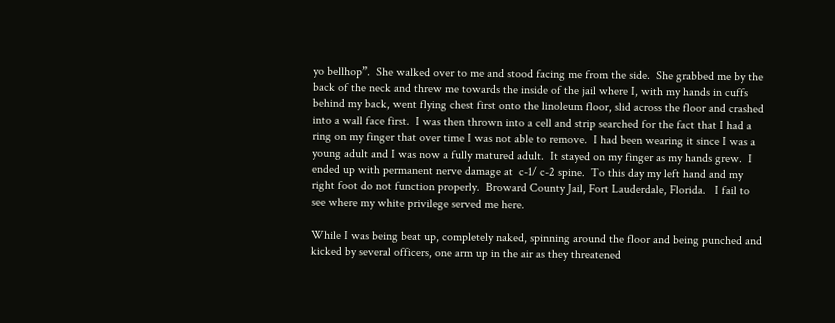yo bellhop”.  She walked over to me and stood facing me from the side.  She grabbed me by the back of the neck and threw me towards the inside of the jail where I, with my hands in cuffs behind my back, went flying chest first onto the linoleum floor, slid across the floor and crashed into a wall face first.  I was then thrown into a cell and strip searched for the fact that I had a ring on my finger that over time I was not able to remove.  I had been wearing it since I was a young adult and I was now a fully matured adult.  It stayed on my finger as my hands grew.  I ended up with permanent nerve damage at  c-1/ c-2 spine.  To this day my left hand and my right foot do not function properly.  Broward County Jail, Fort Lauderdale, Florida.   I fail to see where my white privilege served me here.

While I was being beat up, completely naked, spinning around the floor and being punched and kicked by several officers, one arm up in the air as they threatened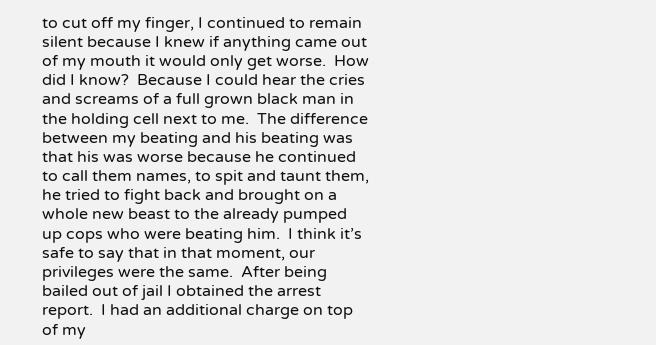to cut off my finger, I continued to remain silent because I knew if anything came out of my mouth it would only get worse.  How did I know?  Because I could hear the cries and screams of a full grown black man in the holding cell next to me.  The difference between my beating and his beating was that his was worse because he continued to call them names, to spit and taunt them, he tried to fight back and brought on a whole new beast to the already pumped up cops who were beating him.  I think it’s safe to say that in that moment, our privileges were the same.  After being bailed out of jail I obtained the arrest report.  I had an additional charge on top of my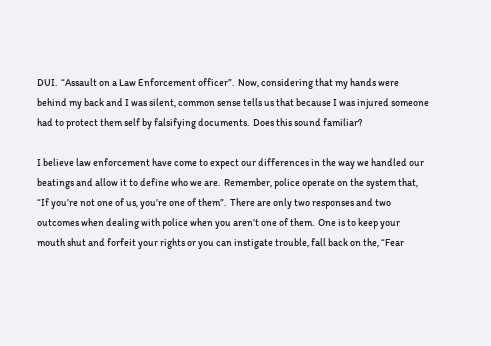DUI.  “Assault on a Law Enforcement officer”.  Now, considering that my hands were behind my back and I was silent, common sense tells us that because I was injured someone had to protect them self by falsifying documents.  Does this sound familiar?

I believe law enforcement have come to expect our differences in the way we handled our beatings and allow it to define who we are.  Remember, police operate on the system that, “If you’re not one of us, you’re one of them”.  There are only two responses and two outcomes when dealing with police when you aren’t one of them.  One is to keep your mouth shut and forfeit your rights or you can instigate trouble, fall back on the, “Fear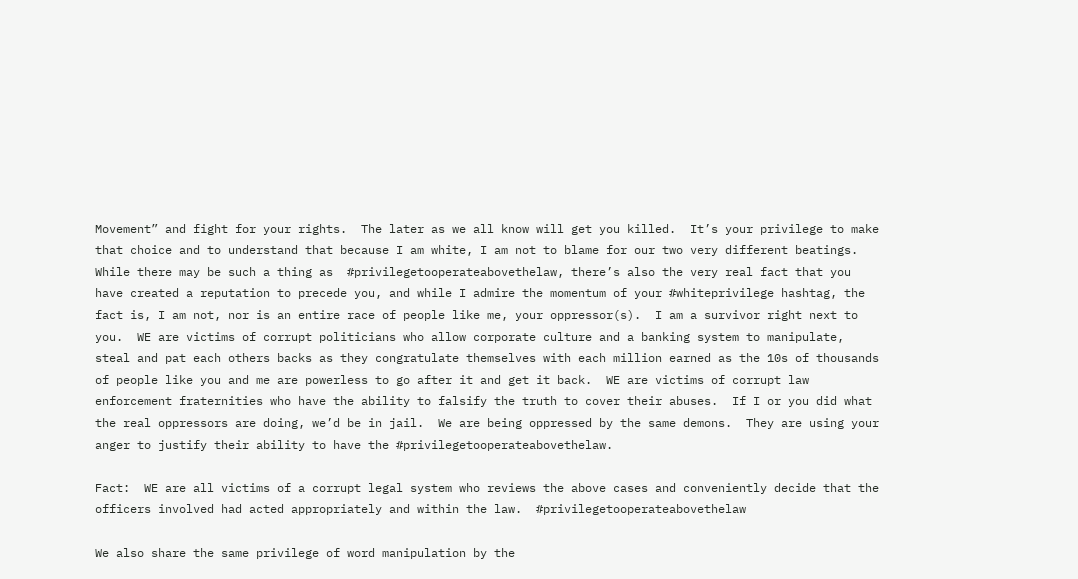Movement” and fight for your rights.  The later as we all know will get you killed.  It’s your privilege to make that choice and to understand that because I am white, I am not to blame for our two very different beatings. While there may be such a thing as  #privilegetooperateabovethelaw, there’s also the very real fact that you have created a reputation to precede you, and while I admire the momentum of your #whiteprivilege hashtag, the fact is, I am not, nor is an entire race of people like me, your oppressor(s).  I am a survivor right next to you.  WE are victims of corrupt politicians who allow corporate culture and a banking system to manipulate, steal and pat each others backs as they congratulate themselves with each million earned as the 10s of thousands of people like you and me are powerless to go after it and get it back.  WE are victims of corrupt law enforcement fraternities who have the ability to falsify the truth to cover their abuses.  If I or you did what the real oppressors are doing, we’d be in jail.  We are being oppressed by the same demons.  They are using your anger to justify their ability to have the #privilegetooperateabovethelaw.

Fact:  WE are all victims of a corrupt legal system who reviews the above cases and conveniently decide that the officers involved had acted appropriately and within the law.  #privilegetooperateabovethelaw

We also share the same privilege of word manipulation by the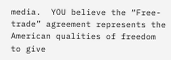media.  YOU believe the “Free-trade” agreement represents the American qualities of freedom to give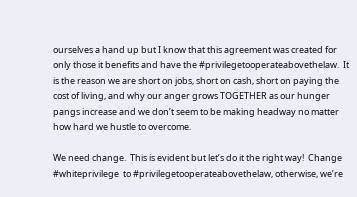ourselves a hand up but I know that this agreement was created for only those it benefits and have the #privilegetooperateabovethelaw.  It is the reason we are short on jobs, short on cash, short on paying the cost of living, and why our anger grows TOGETHER as our hunger pangs increase and we don’t seem to be making headway no matter how hard we hustle to overcome.

We need change.  This is evident but let’s do it the right way!  Change #whiteprivilege  to #privilegetooperateabovethelaw, otherwise, we’re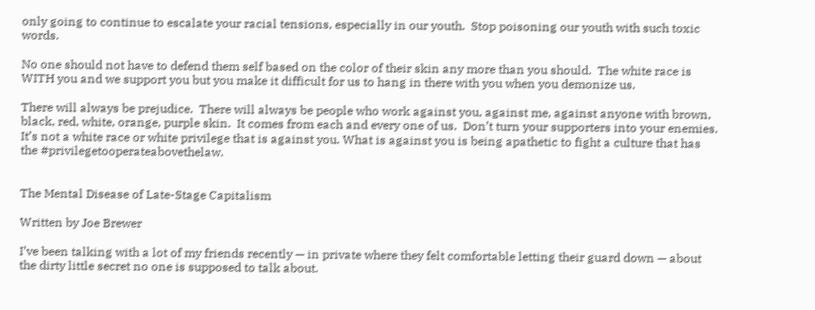only going to continue to escalate your racial tensions, especially in our youth.  Stop poisoning our youth with such toxic words.

No one should not have to defend them self based on the color of their skin any more than you should.  The white race is WITH you and we support you but you make it difficult for us to hang in there with you when you demonize us.

There will always be prejudice.  There will always be people who work against you, against me, against anyone with brown, black, red, white, orange, purple skin.  It comes from each and every one of us.  Don’t turn your supporters into your enemies.  It’s not a white race or white privilege that is against you. What is against you is being apathetic to fight a culture that has the #privilegetooperateabovethelaw.


The Mental Disease of Late-Stage Capitalism

Written by Joe Brewer

I’ve been talking with a lot of my friends recently — in private where they felt comfortable letting their guard down — about the dirty little secret no one is supposed to talk about.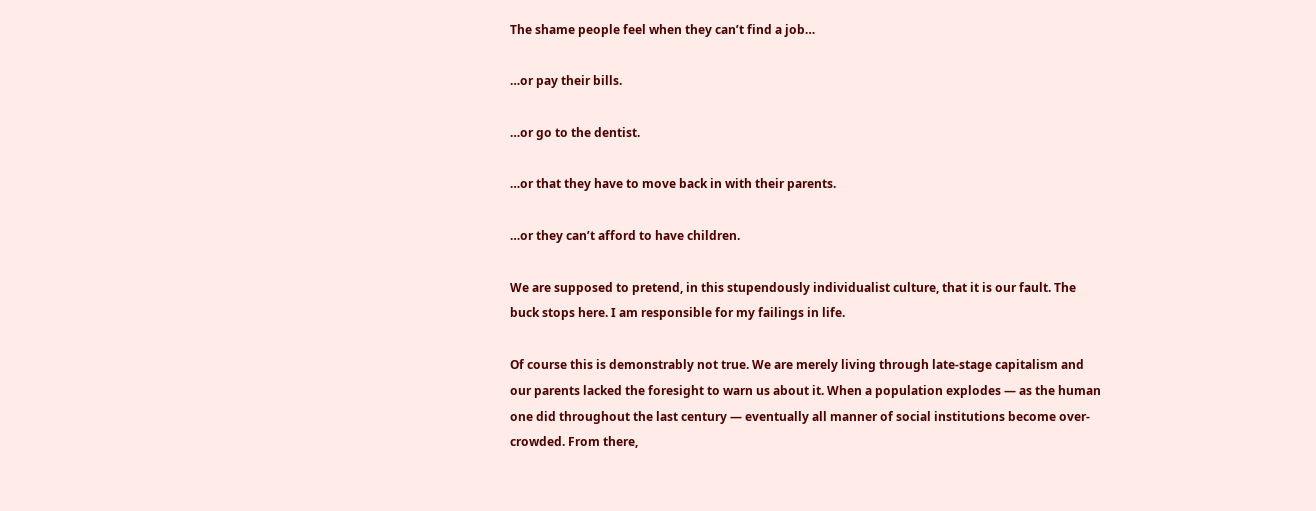The shame people feel when they can’t find a job…

…or pay their bills.

…or go to the dentist.

…or that they have to move back in with their parents.

…or they can’t afford to have children.

We are supposed to pretend, in this stupendously individualist culture, that it is our fault. The buck stops here. I am responsible for my failings in life.

Of course this is demonstrably not true. We are merely living through late-stage capitalism and our parents lacked the foresight to warn us about it. When a population explodes — as the human one did throughout the last century — eventually all manner of social institutions become over-crowded. From there,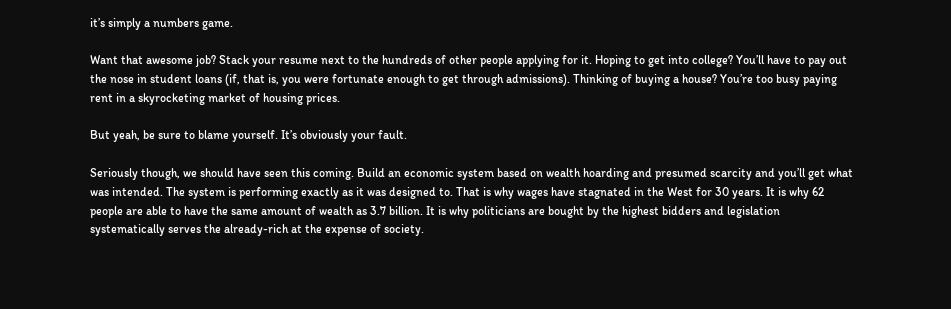it’s simply a numbers game.

Want that awesome job? Stack your resume next to the hundreds of other people applying for it. Hoping to get into college? You’ll have to pay out the nose in student loans (if, that is, you were fortunate enough to get through admissions). Thinking of buying a house? You’re too busy paying rent in a skyrocketing market of housing prices.

But yeah, be sure to blame yourself. It’s obviously your fault.

Seriously though, we should have seen this coming. Build an economic system based on wealth hoarding and presumed scarcity and you’ll get what was intended. The system is performing exactly as it was designed to. That is why wages have stagnated in the West for 30 years. It is why 62 people are able to have the same amount of wealth as 3.7 billion. It is why politicians are bought by the highest bidders and legislation systematically serves the already-rich at the expense of society.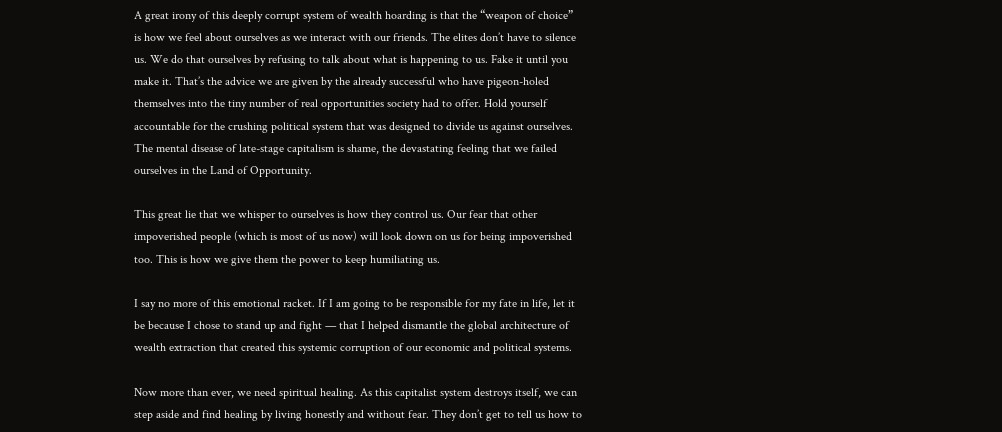A great irony of this deeply corrupt system of wealth hoarding is that the “weapon of choice” is how we feel about ourselves as we interact with our friends. The elites don’t have to silence us. We do that ourselves by refusing to talk about what is happening to us. Fake it until you make it. That’s the advice we are given by the already successful who have pigeon-holed themselves into the tiny number of real opportunities society had to offer. Hold yourself accountable for the crushing political system that was designed to divide us against ourselves.
The mental disease of late-stage capitalism is shame, the devastating feeling that we failed ourselves in the Land of Opportunity.

This great lie that we whisper to ourselves is how they control us. Our fear that other impoverished people (which is most of us now) will look down on us for being impoverished too. This is how we give them the power to keep humiliating us.

I say no more of this emotional racket. If I am going to be responsible for my fate in life, let it be because I chose to stand up and fight — that I helped dismantle the global architecture of wealth extraction that created this systemic corruption of our economic and political systems.

Now more than ever, we need spiritual healing. As this capitalist system destroys itself, we can step aside and find healing by living honestly and without fear. They don’t get to tell us how to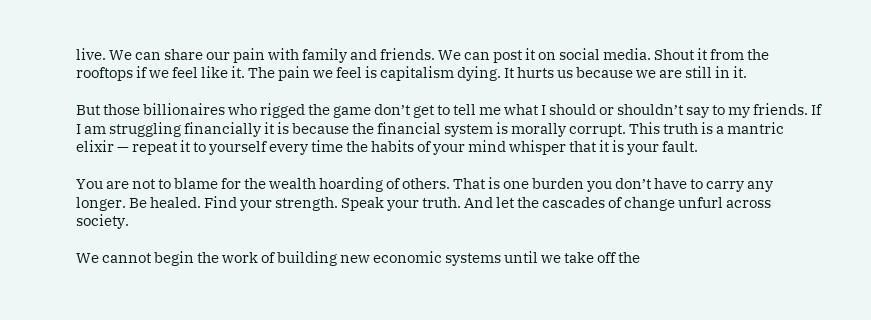live. We can share our pain with family and friends. We can post it on social media. Shout it from the rooftops if we feel like it. The pain we feel is capitalism dying. It hurts us because we are still in it.

But those billionaires who rigged the game don’t get to tell me what I should or shouldn’t say to my friends. If I am struggling financially it is because the financial system is morally corrupt. This truth is a mantric elixir — repeat it to yourself every time the habits of your mind whisper that it is your fault.

You are not to blame for the wealth hoarding of others. That is one burden you don’t have to carry any longer. Be healed. Find your strength. Speak your truth. And let the cascades of change unfurl across society.

We cannot begin the work of building new economic systems until we take off the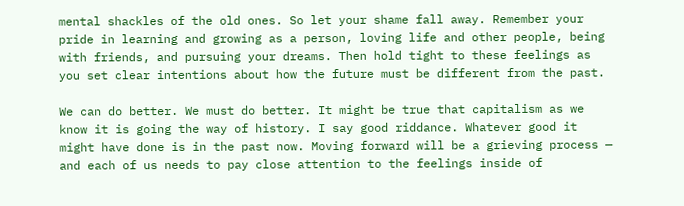mental shackles of the old ones. So let your shame fall away. Remember your pride in learning and growing as a person, loving life and other people, being with friends, and pursuing your dreams. Then hold tight to these feelings as you set clear intentions about how the future must be different from the past.

We can do better. We must do better. It might be true that capitalism as we know it is going the way of history. I say good riddance. Whatever good it might have done is in the past now. Moving forward will be a grieving process — and each of us needs to pay close attention to the feelings inside of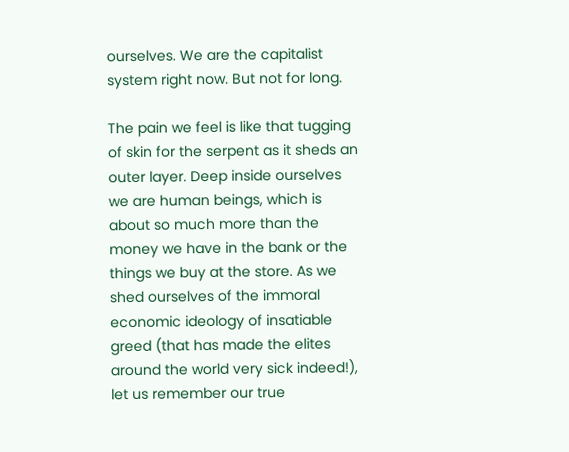ourselves. We are the capitalist system right now. But not for long.

The pain we feel is like that tugging of skin for the serpent as it sheds an outer layer. Deep inside ourselves we are human beings, which is about so much more than the money we have in the bank or the things we buy at the store. As we shed ourselves of the immoral economic ideology of insatiable greed (that has made the elites around the world very sick indeed!), let us remember our true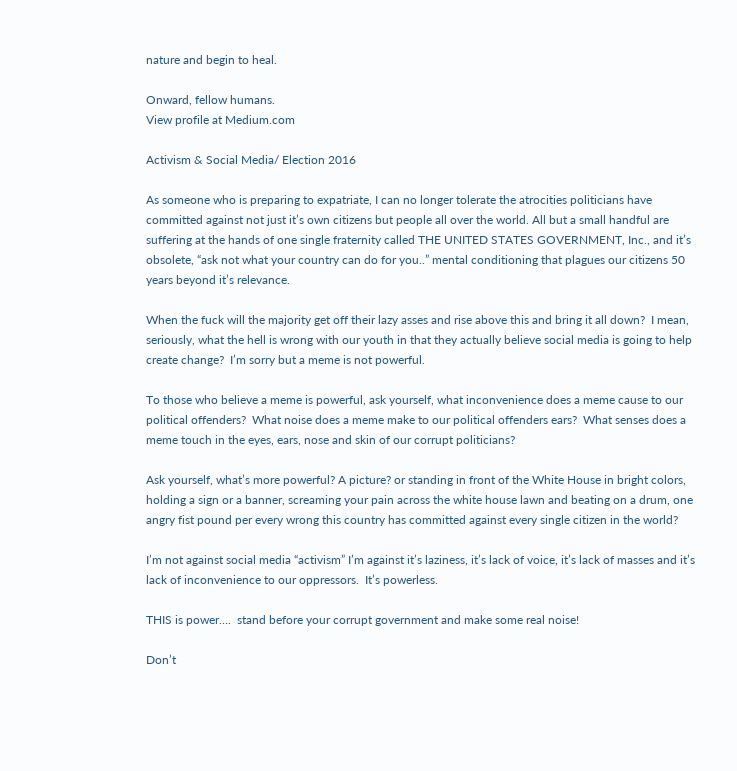nature and begin to heal.

Onward, fellow humans.
View profile at Medium.com

Activism & Social Media/ Election 2016

As someone who is preparing to expatriate, I can no longer tolerate the atrocities politicians have committed against not just it’s own citizens but people all over the world. All but a small handful are suffering at the hands of one single fraternity called THE UNITED STATES GOVERNMENT, Inc., and it’s obsolete, “ask not what your country can do for you..” mental conditioning that plagues our citizens 50 years beyond it’s relevance.

When the fuck will the majority get off their lazy asses and rise above this and bring it all down?  I mean, seriously, what the hell is wrong with our youth in that they actually believe social media is going to help create change?  I’m sorry but a meme is not powerful.

To those who believe a meme is powerful, ask yourself, what inconvenience does a meme cause to our political offenders?  What noise does a meme make to our political offenders ears?  What senses does a meme touch in the eyes, ears, nose and skin of our corrupt politicians?

Ask yourself, what’s more powerful? A picture? or standing in front of the White House in bright colors, holding a sign or a banner, screaming your pain across the white house lawn and beating on a drum, one angry fist pound per every wrong this country has committed against every single citizen in the world?

I’m not against social media “activism” I’m against it’s laziness, it’s lack of voice, it’s lack of masses and it’s lack of inconvenience to our oppressors.  It’s powerless.

THIS is power….  stand before your corrupt government and make some real noise!

Don’t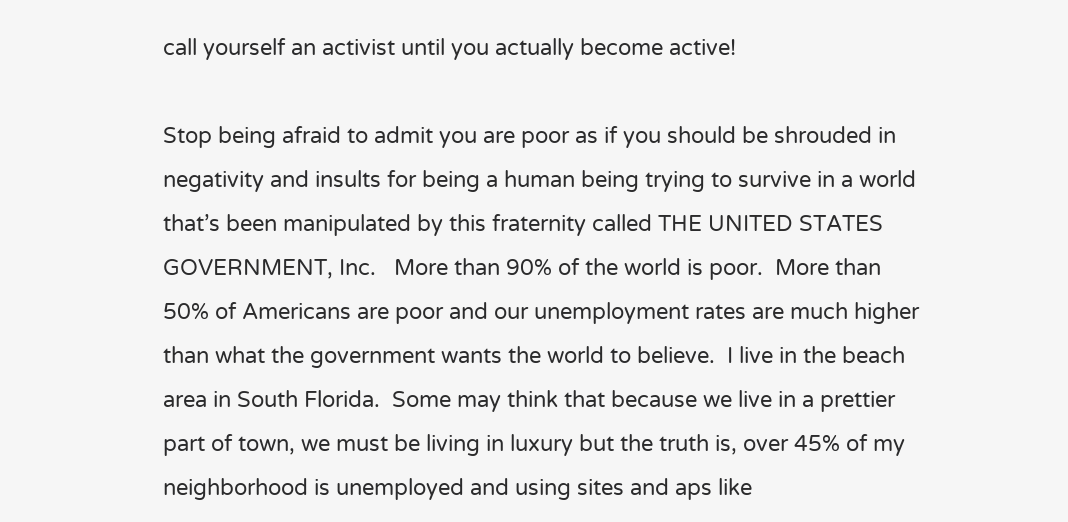call yourself an activist until you actually become active!

Stop being afraid to admit you are poor as if you should be shrouded in negativity and insults for being a human being trying to survive in a world that’s been manipulated by this fraternity called THE UNITED STATES GOVERNMENT, Inc.   More than 90% of the world is poor.  More than 50% of Americans are poor and our unemployment rates are much higher than what the government wants the world to believe.  I live in the beach area in South Florida.  Some may think that because we live in a prettier part of town, we must be living in luxury but the truth is, over 45% of my neighborhood is unemployed and using sites and aps like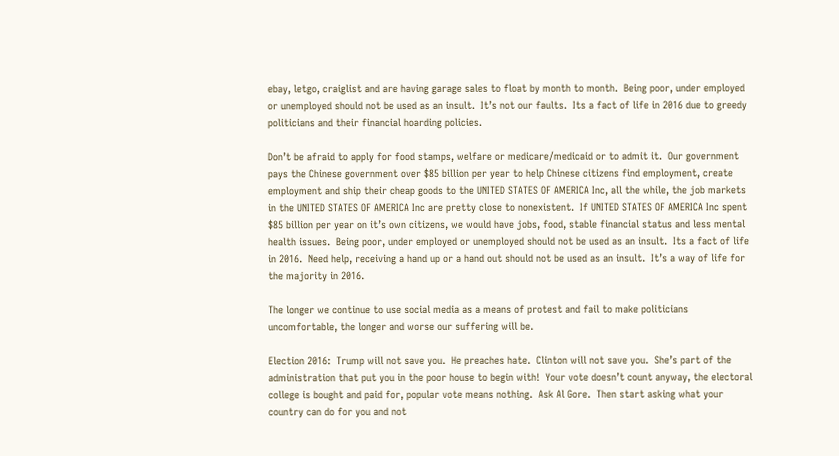ebay, letgo, craiglist and are having garage sales to float by month to month.  Being poor, under employed or unemployed should not be used as an insult.  It’s not our faults.  Its a fact of life in 2016 due to greedy politicians and their financial hoarding policies.

Don’t be afraid to apply for food stamps, welfare or medicare/medicaid or to admit it.  Our government pays the Chinese government over $85 billion per year to help Chinese citizens find employment, create employment and ship their cheap goods to the UNITED STATES OF AMERICA Inc, all the while, the job markets in the UNITED STATES OF AMERICA Inc are pretty close to nonexistent.  If UNITED STATES OF AMERICA Inc spent $85 billion per year on it’s own citizens, we would have jobs, food, stable financial status and less mental health issues.  Being poor, under employed or unemployed should not be used as an insult.  Its a fact of life in 2016.  Need help, receiving a hand up or a hand out should not be used as an insult.  It’s a way of life for the majority in 2016.

The longer we continue to use social media as a means of protest and fail to make politicians uncomfortable, the longer and worse our suffering will be.

Election 2016:  Trump will not save you.  He preaches hate.  Clinton will not save you.  She’s part of the administration that put you in the poor house to begin with!  Your vote doesn’t count anyway, the electoral college is bought and paid for, popular vote means nothing.  Ask Al Gore.  Then start asking what your country can do for you and not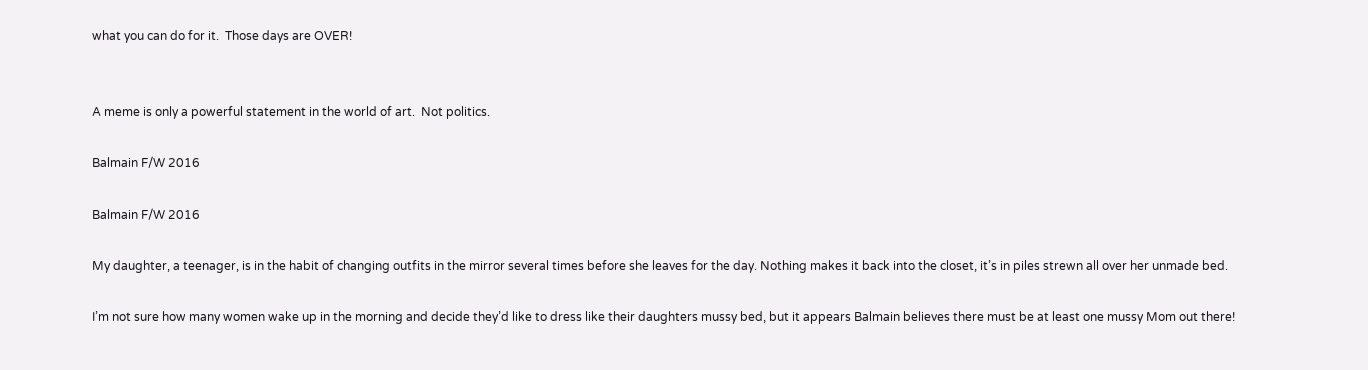what you can do for it.  Those days are OVER!


A meme is only a powerful statement in the world of art.  Not politics.

Balmain F/W 2016

Balmain F/W 2016

My daughter, a teenager, is in the habit of changing outfits in the mirror several times before she leaves for the day. Nothing makes it back into the closet, it’s in piles strewn all over her unmade bed.

I’m not sure how many women wake up in the morning and decide they’d like to dress like their daughters mussy bed, but it appears Balmain believes there must be at least one mussy Mom out there!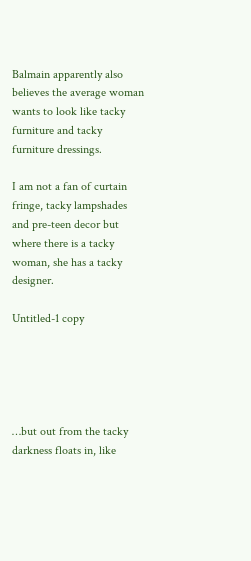Balmain apparently also believes the average woman wants to look like tacky furniture and tacky furniture dressings.

I am not a fan of curtain fringe, tacky lampshades and pre-teen decor but where there is a tacky woman, she has a tacky designer.

Untitled-1 copy





…but out from the tacky darkness floats in, like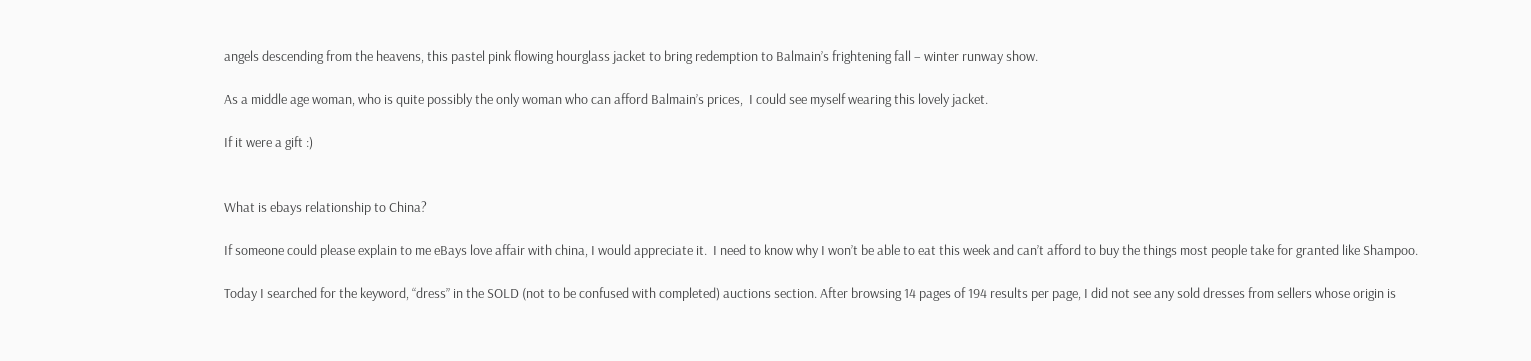angels descending from the heavens, this pastel pink flowing hourglass jacket to bring redemption to Balmain’s frightening fall – winter runway show.

As a middle age woman, who is quite possibly the only woman who can afford Balmain’s prices,  I could see myself wearing this lovely jacket.

If it were a gift :)


What is ebays relationship to China?

If someone could please explain to me eBays love affair with china, I would appreciate it.  I need to know why I won’t be able to eat this week and can’t afford to buy the things most people take for granted like Shampoo.

Today I searched for the keyword, “dress” in the SOLD (not to be confused with completed) auctions section. After browsing 14 pages of 194 results per page, I did not see any sold dresses from sellers whose origin is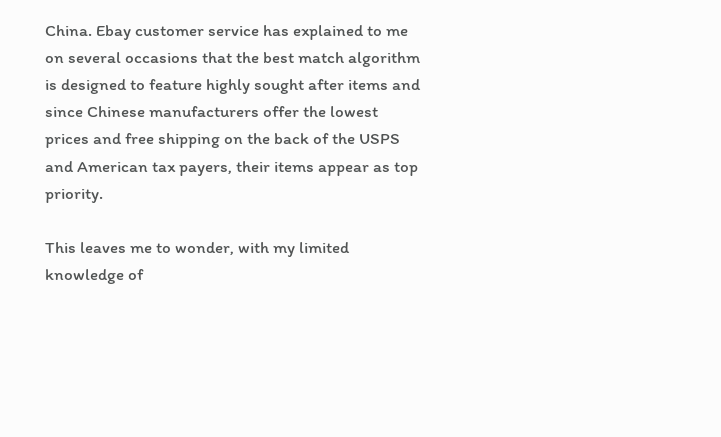China. Ebay customer service has explained to me on several occasions that the best match algorithm is designed to feature highly sought after items and since Chinese manufacturers offer the lowest prices and free shipping on the back of the USPS and American tax payers, their items appear as top priority.

This leaves me to wonder, with my limited knowledge of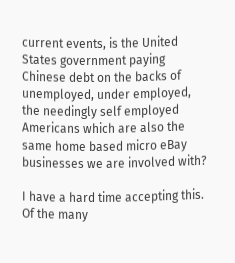current events, is the United States government paying Chinese debt on the backs of unemployed, under employed, the needingly self employed Americans which are also the same home based micro eBay businesses we are involved with?

I have a hard time accepting this. Of the many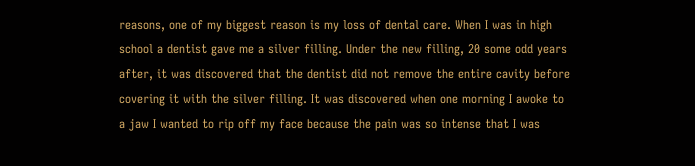reasons, one of my biggest reason is my loss of dental care. When I was in high school a dentist gave me a silver filling. Under the new filling, 20 some odd years after, it was discovered that the dentist did not remove the entire cavity before covering it with the silver filling. It was discovered when one morning I awoke to a jaw I wanted to rip off my face because the pain was so intense that I was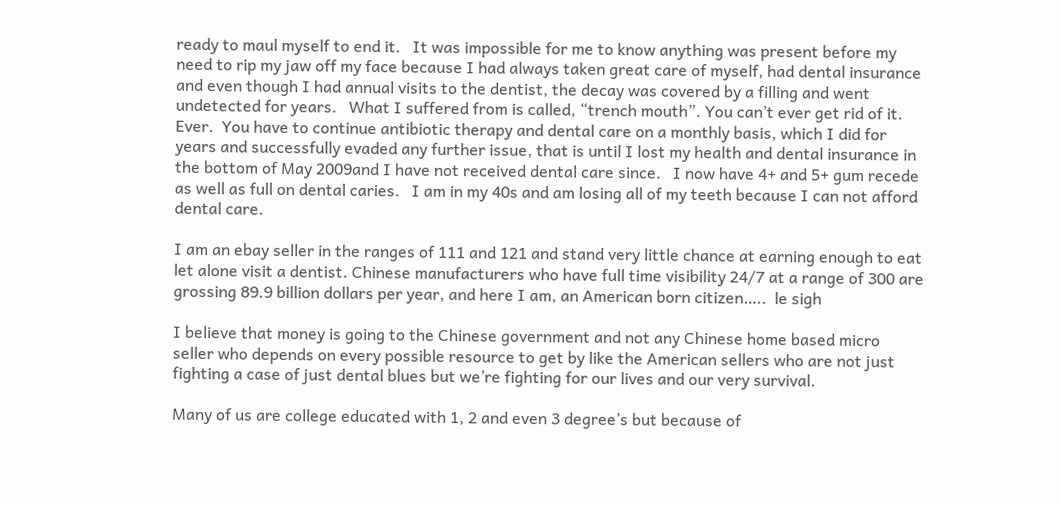ready to maul myself to end it.   It was impossible for me to know anything was present before my need to rip my jaw off my face because I had always taken great care of myself, had dental insurance and even though I had annual visits to the dentist, the decay was covered by a filling and went undetected for years.   What I suffered from is called, “trench mouth”. You can’t ever get rid of it.  Ever.  You have to continue antibiotic therapy and dental care on a monthly basis, which I did for years and successfully evaded any further issue, that is until I lost my health and dental insurance in the bottom of May 2009and I have not received dental care since.   I now have 4+ and 5+ gum recede as well as full on dental caries.   I am in my 40s and am losing all of my teeth because I can not afford dental care.

I am an ebay seller in the ranges of 111 and 121 and stand very little chance at earning enough to eat let alone visit a dentist. Chinese manufacturers who have full time visibility 24/7 at a range of 300 are grossing 89.9 billion dollars per year, and here I am, an American born citizen…..  le sigh

I believe that money is going to the Chinese government and not any Chinese home based micro seller who depends on every possible resource to get by like the American sellers who are not just fighting a case of just dental blues but we’re fighting for our lives and our very survival.

Many of us are college educated with 1, 2 and even 3 degree’s but because of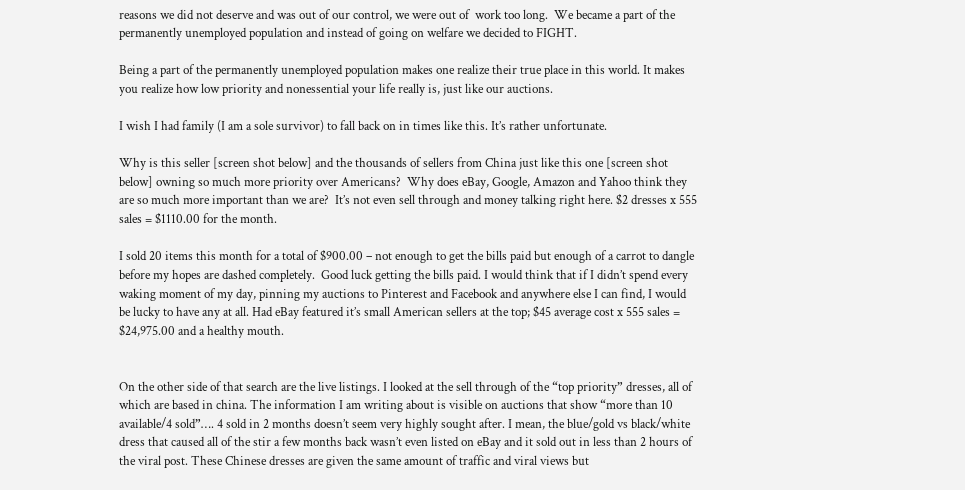reasons we did not deserve and was out of our control, we were out of  work too long.  We became a part of the permanently unemployed population and instead of going on welfare we decided to FIGHT.

Being a part of the permanently unemployed population makes one realize their true place in this world. It makes you realize how low priority and nonessential your life really is, just like our auctions.

I wish I had family (I am a sole survivor) to fall back on in times like this. It’s rather unfortunate.

Why is this seller [screen shot below] and the thousands of sellers from China just like this one [screen shot below] owning so much more priority over Americans?  Why does eBay, Google, Amazon and Yahoo think they are so much more important than we are?  It’s not even sell through and money talking right here. $2 dresses x 555 sales = $1110.00 for the month.

I sold 20 items this month for a total of $900.00 – not enough to get the bills paid but enough of a carrot to dangle before my hopes are dashed completely.  Good luck getting the bills paid. I would think that if I didn’t spend every waking moment of my day, pinning my auctions to Pinterest and Facebook and anywhere else I can find, I would be lucky to have any at all. Had eBay featured it’s small American sellers at the top; $45 average cost x 555 sales = $24,975.00 and a healthy mouth.


On the other side of that search are the live listings. I looked at the sell through of the “top priority” dresses, all of which are based in china. The information I am writing about is visible on auctions that show “more than 10 available/4 sold”…. 4 sold in 2 months doesn’t seem very highly sought after. I mean, the blue/gold vs black/white dress that caused all of the stir a few months back wasn’t even listed on eBay and it sold out in less than 2 hours of the viral post. These Chinese dresses are given the same amount of traffic and viral views but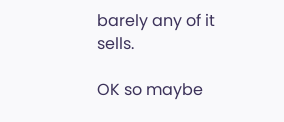barely any of it sells.

OK so maybe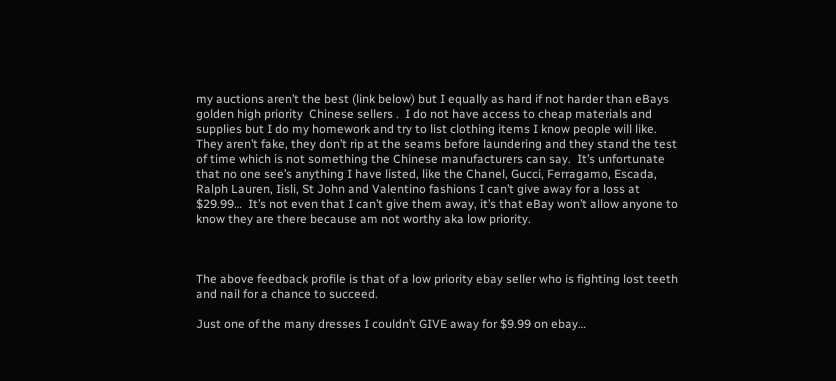my auctions aren’t the best (link below) but I equally as hard if not harder than eBays golden high priority  Chinese sellers .  I do not have access to cheap materials and supplies but I do my homework and try to list clothing items I know people will like.  They aren’t fake, they don’t rip at the seams before laundering and they stand the test of time which is not something the Chinese manufacturers can say.  It’s unfortunate that no one see’s anything I have listed, like the Chanel, Gucci, Ferragamo, Escada, Ralph Lauren, Iisli, St John and Valentino fashions I can’t give away for a loss at $29.99…  It’s not even that I can’t give them away, it’s that eBay won’t allow anyone to know they are there because am not worthy aka low priority.



The above feedback profile is that of a low priority ebay seller who is fighting lost teeth and nail for a chance to succeed.

Just one of the many dresses I couldn’t GIVE away for $9.99 on ebay…